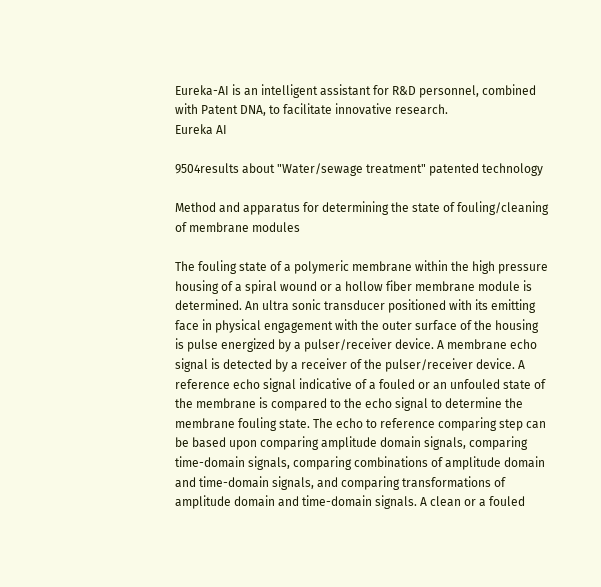Eureka-AI is an intelligent assistant for R&D personnel, combined with Patent DNA, to facilitate innovative research.
Eureka AI

9504results about "Water/sewage treatment" patented technology

Method and apparatus for determining the state of fouling/cleaning of membrane modules

The fouling state of a polymeric membrane within the high pressure housing of a spiral wound or a hollow fiber membrane module is determined. An ultra sonic transducer positioned with its emitting face in physical engagement with the outer surface of the housing is pulse energized by a pulser/receiver device. A membrane echo signal is detected by a receiver of the pulser/receiver device. A reference echo signal indicative of a fouled or an unfouled state of the membrane is compared to the echo signal to determine the membrane fouling state. The echo to reference comparing step can be based upon comparing amplitude domain signals, comparing time-domain signals, comparing combinations of amplitude domain and time-domain signals, and comparing transformations of amplitude domain and time-domain signals. A clean or a fouled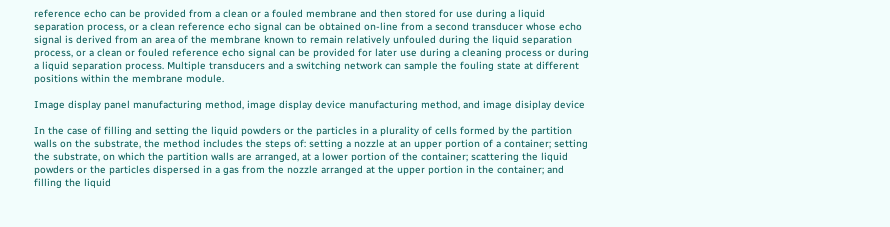reference echo can be provided from a clean or a fouled membrane and then stored for use during a liquid separation process, or a clean reference echo signal can be obtained on-line from a second transducer whose echo signal is derived from an area of the membrane known to remain relatively unfouled during the liquid separation process, or a clean or fouled reference echo signal can be provided for later use during a cleaning process or during a liquid separation process. Multiple transducers and a switching network can sample the fouling state at different positions within the membrane module.

Image display panel manufacturing method, image display device manufacturing method, and image disiplay device

In the case of filling and setting the liquid powders or the particles in a plurality of cells formed by the partition walls on the substrate, the method includes the steps of: setting a nozzle at an upper portion of a container; setting the substrate, on which the partition walls are arranged, at a lower portion of the container; scattering the liquid powders or the particles dispersed in a gas from the nozzle arranged at the upper portion in the container; and filling the liquid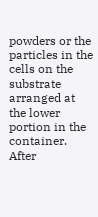powders or the particles in the cells on the substrate arranged at the lower portion in the container. After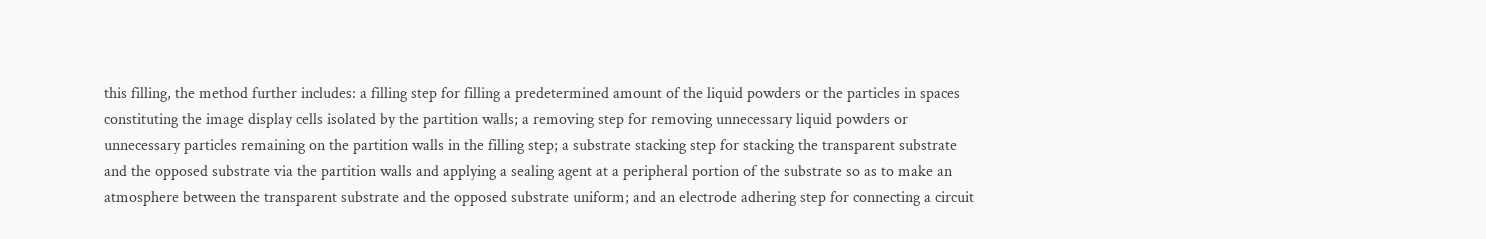this filling, the method further includes: a filling step for filling a predetermined amount of the liquid powders or the particles in spaces constituting the image display cells isolated by the partition walls; a removing step for removing unnecessary liquid powders or unnecessary particles remaining on the partition walls in the filling step; a substrate stacking step for stacking the transparent substrate and the opposed substrate via the partition walls and applying a sealing agent at a peripheral portion of the substrate so as to make an atmosphere between the transparent substrate and the opposed substrate uniform; and an electrode adhering step for connecting a circuit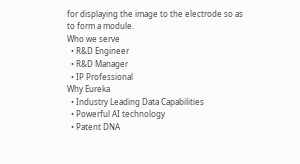for displaying the image to the electrode so as to form a module.
Who we serve
  • R&D Engineer
  • R&D Manager
  • IP Professional
Why Eureka
  • Industry Leading Data Capabilities
  • Powerful AI technology
  • Patent DNA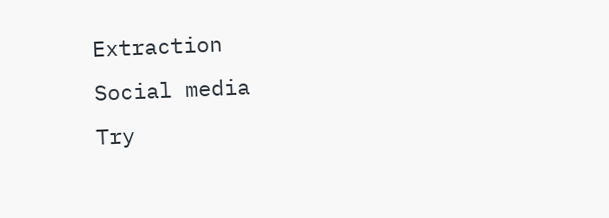Extraction
Social media
Try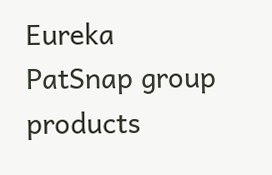Eureka
PatSnap group products